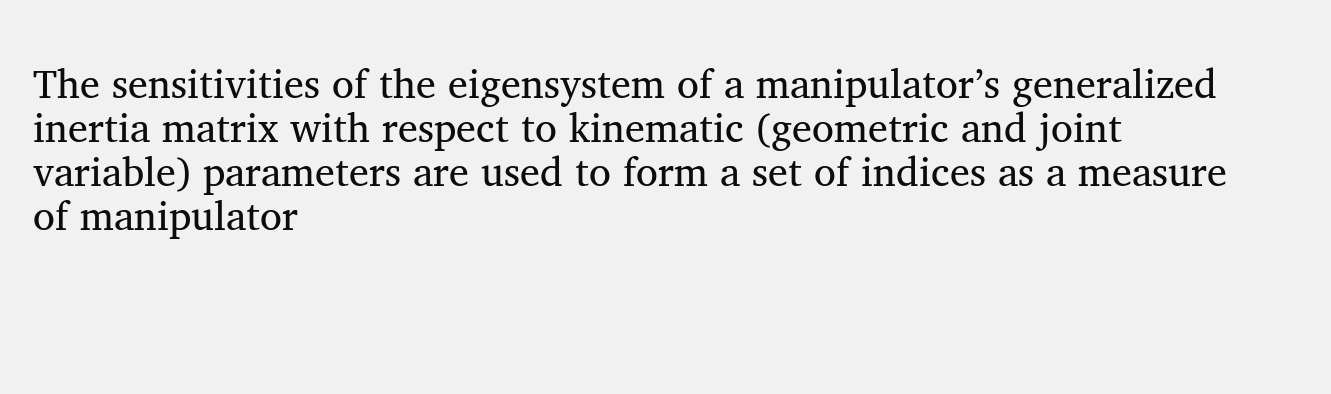The sensitivities of the eigensystem of a manipulator’s generalized inertia matrix with respect to kinematic (geometric and joint variable) parameters are used to form a set of indices as a measure of manipulator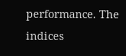performance. The indices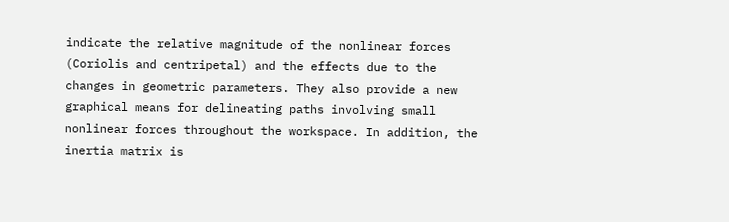indicate the relative magnitude of the nonlinear forces (Coriolis and centripetal) and the effects due to the changes in geometric parameters. They also provide a new graphical means for delineating paths involving small nonlinear forces throughout the workspace. In addition, the inertia matrix is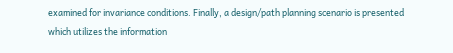examined for invariance conditions. Finally, a design/path planning scenario is presented which utilizes the information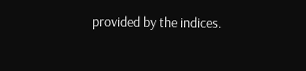provided by the indices.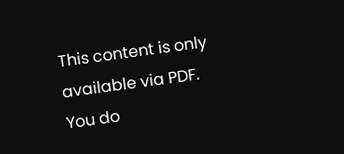This content is only available via PDF.
You do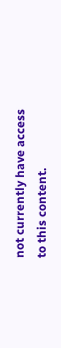not currently have access to this content.